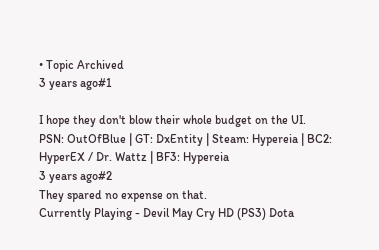• Topic Archived
3 years ago#1

I hope they don't blow their whole budget on the UI.
PSN: OutOfBlue | GT: DxEntity | Steam: Hypereia | BC2: HyperEX / Dr. Wattz | BF3: Hypereia
3 years ago#2
They spared no expense on that.
Currently Playing - Devil May Cry HD (PS3) Dota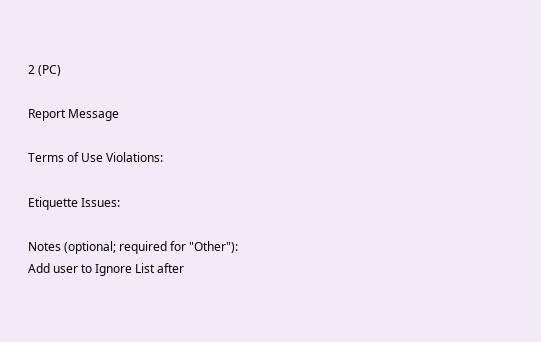2 (PC)

Report Message

Terms of Use Violations:

Etiquette Issues:

Notes (optional; required for "Other"):
Add user to Ignore List after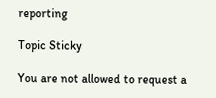reporting

Topic Sticky

You are not allowed to request a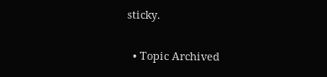sticky.

  • Topic Archived